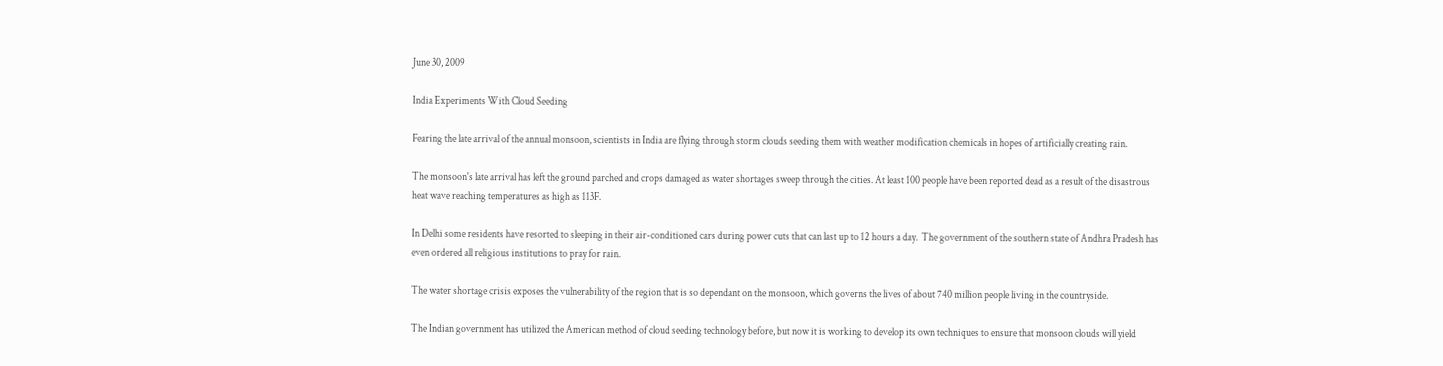June 30, 2009

India Experiments With Cloud Seeding

Fearing the late arrival of the annual monsoon, scientists in India are flying through storm clouds seeding them with weather modification chemicals in hopes of artificially creating rain.

The monsoon's late arrival has left the ground parched and crops damaged as water shortages sweep through the cities. At least 100 people have been reported dead as a result of the disastrous heat wave reaching temperatures as high as 113F.

In Delhi some residents have resorted to sleeping in their air-conditioned cars during power cuts that can last up to 12 hours a day.  The government of the southern state of Andhra Pradesh has even ordered all religious institutions to pray for rain.

The water shortage crisis exposes the vulnerability of the region that is so dependant on the monsoon, which governs the lives of about 740 million people living in the countryside.

The Indian government has utilized the American method of cloud seeding technology before, but now it is working to develop its own techniques to ensure that monsoon clouds will yield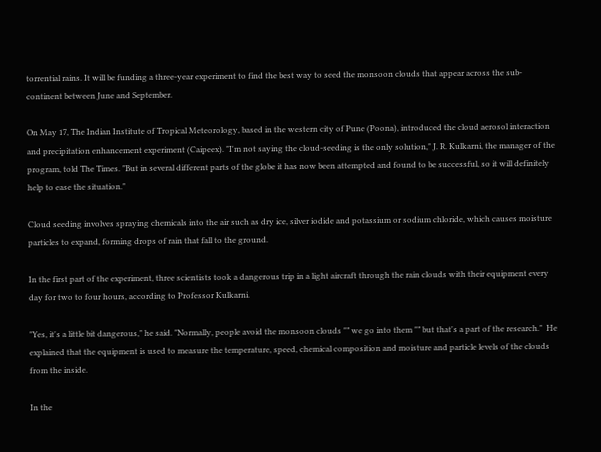torrential rains. It will be funding a three-year experiment to find the best way to seed the monsoon clouds that appear across the sub-continent between June and September.

On May 17, The Indian Institute of Tropical Meteorology, based in the western city of Pune (Poona), introduced the cloud aerosol interaction and precipitation enhancement experiment (Caipeex). "I'm not saying the cloud-seeding is the only solution," J. R. Kulkarni, the manager of the program, told The Times. "But in several different parts of the globe it has now been attempted and found to be successful, so it will definitely help to ease the situation."

Cloud seeding involves spraying chemicals into the air such as dry ice, silver iodide and potassium or sodium chloride, which causes moisture particles to expand, forming drops of rain that fall to the ground.

In the first part of the experiment, three scientists took a dangerous trip in a light aircraft through the rain clouds with their equipment every day for two to four hours, according to Professor Kulkarni.

"Yes, it's a little bit dangerous," he said. "Normally, people avoid the monsoon clouds "” we go into them "” but that's a part of the research."  He explained that the equipment is used to measure the temperature, speed, chemical composition and moisture and particle levels of the clouds from the inside.

In the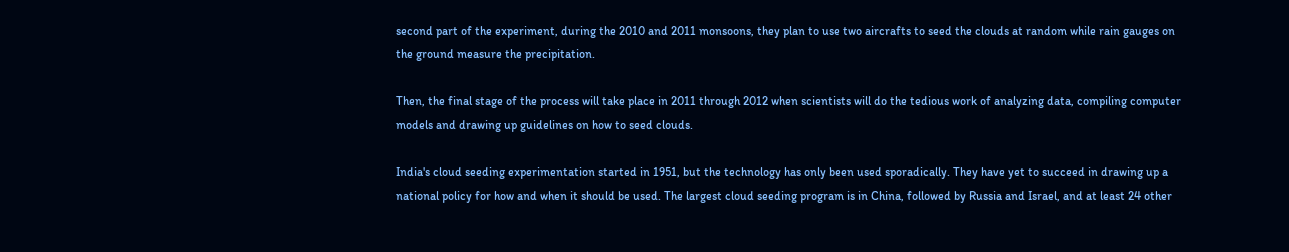second part of the experiment, during the 2010 and 2011 monsoons, they plan to use two aircrafts to seed the clouds at random while rain gauges on the ground measure the precipitation.

Then, the final stage of the process will take place in 2011 through 2012 when scientists will do the tedious work of analyzing data, compiling computer models and drawing up guidelines on how to seed clouds.

India's cloud seeding experimentation started in 1951, but the technology has only been used sporadically. They have yet to succeed in drawing up a national policy for how and when it should be used. The largest cloud seeding program is in China, followed by Russia and Israel, and at least 24 other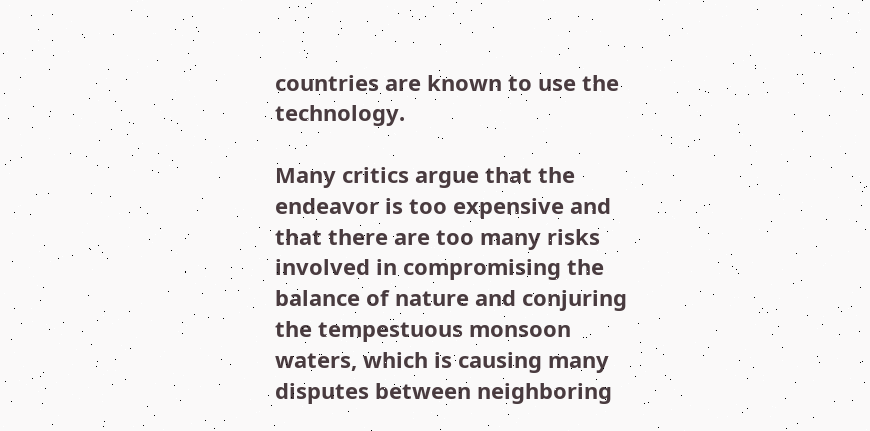countries are known to use the technology.

Many critics argue that the endeavor is too expensive and that there are too many risks involved in compromising the balance of nature and conjuring the tempestuous monsoon waters, which is causing many disputes between neighboring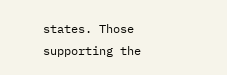states. Those supporting the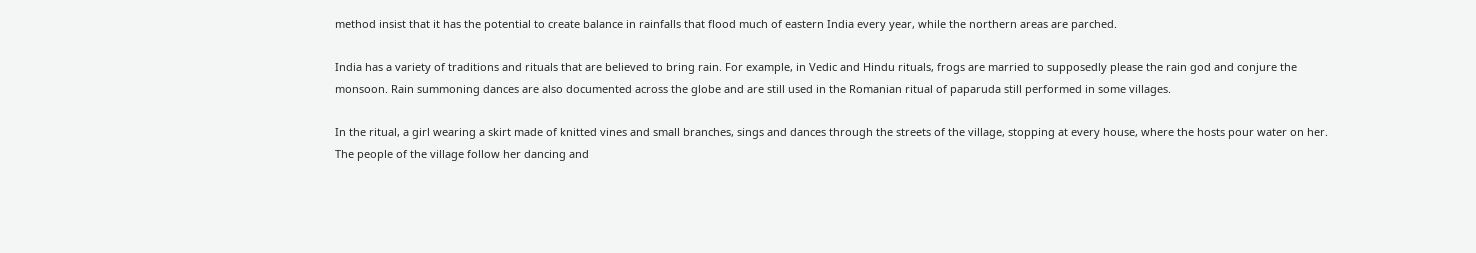method insist that it has the potential to create balance in rainfalls that flood much of eastern India every year, while the northern areas are parched.

India has a variety of traditions and rituals that are believed to bring rain. For example, in Vedic and Hindu rituals, frogs are married to supposedly please the rain god and conjure the monsoon. Rain summoning dances are also documented across the globe and are still used in the Romanian ritual of paparuda still performed in some villages.

In the ritual, a girl wearing a skirt made of knitted vines and small branches, sings and dances through the streets of the village, stopping at every house, where the hosts pour water on her. The people of the village follow her dancing and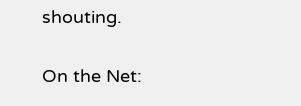shouting.


On the Net: